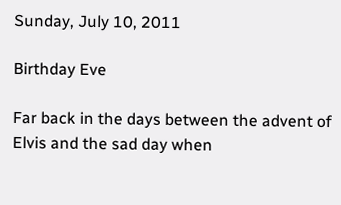Sunday, July 10, 2011

Birthday Eve

Far back in the days between the advent of Elvis and the sad day when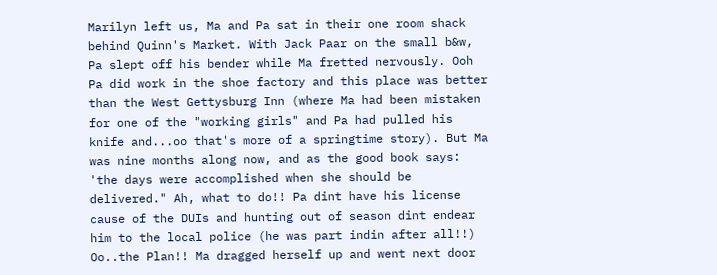Marilyn left us, Ma and Pa sat in their one room shack behind Quinn's Market. With Jack Paar on the small b&w, Pa slept off his bender while Ma fretted nervously. Ooh Pa did work in the shoe factory and this place was better than the West Gettysburg Inn (where Ma had been mistaken for one of the "working girls" and Pa had pulled his knife and...oo that's more of a springtime story). But Ma was nine months along now, and as the good book says: 'the days were accomplished when she should be delivered." Ah, what to do!! Pa dint have his license cause of the DUIs and hunting out of season dint endear him to the local police (he was part indin after all!!) Oo..the Plan!! Ma dragged herself up and went next door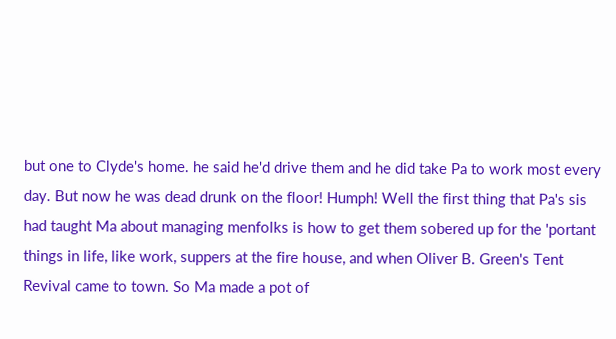but one to Clyde's home. he said he'd drive them and he did take Pa to work most every day. But now he was dead drunk on the floor! Humph! Well the first thing that Pa's sis had taught Ma about managing menfolks is how to get them sobered up for the 'portant things in life, like work, suppers at the fire house, and when Oliver B. Green's Tent Revival came to town. So Ma made a pot of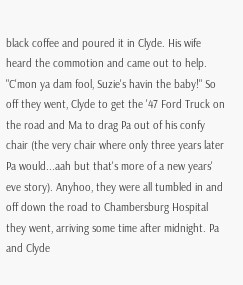black coffee and poured it in Clyde. His wife heard the commotion and came out to help. "C'mon ya dam fool, Suzie's havin the baby!" So off they went, Clyde to get the '47 Ford Truck on the road and Ma to drag Pa out of his confy chair (the very chair where only three years later Pa would...aah but that's more of a new years' eve story). Anyhoo, they were all tumbled in and off down the road to Chambersburg Hospital they went, arriving some time after midnight. Pa and Clyde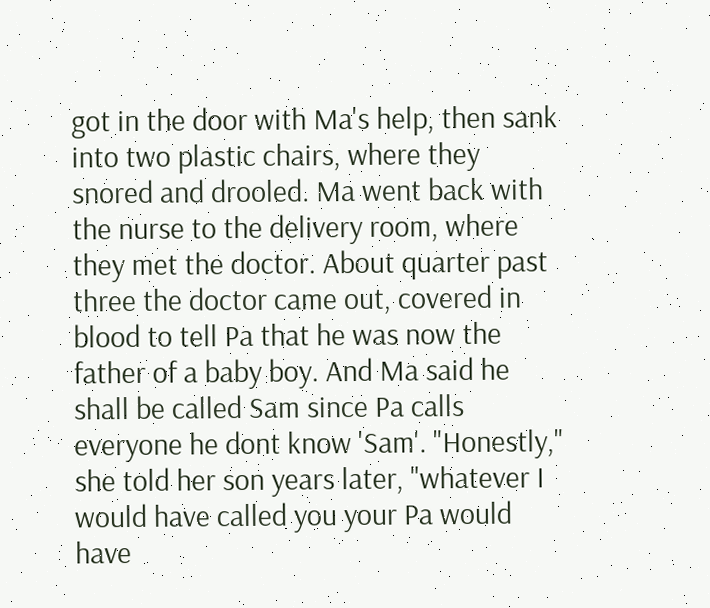got in the door with Ma's help, then sank into two plastic chairs, where they snored and drooled. Ma went back with the nurse to the delivery room, where they met the doctor. About quarter past three the doctor came out, covered in blood to tell Pa that he was now the father of a baby boy. And Ma said he shall be called Sam since Pa calls everyone he dont know 'Sam'. "Honestly," she told her son years later, "whatever I would have called you your Pa would have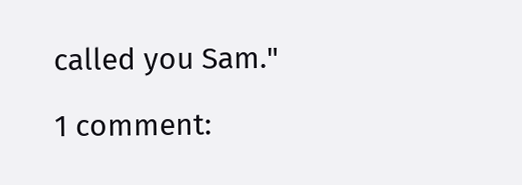called you Sam."

1 comment: